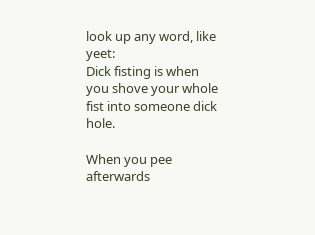look up any word, like yeet:
Dick fisting is when you shove your whole fist into someone dick hole.

When you pee afterwards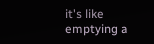it's like emptying a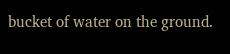bucket of water on the ground.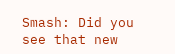Smash: Did you see that new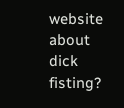website about dick fisting?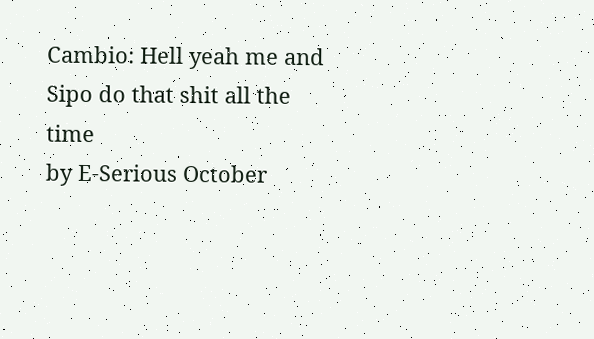Cambio: Hell yeah me and Sipo do that shit all the time
by E-Serious October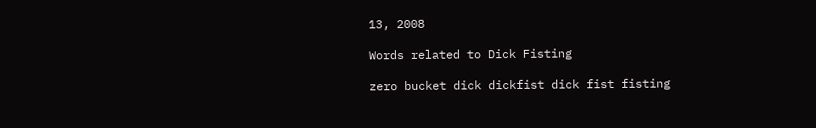13, 2008

Words related to Dick Fisting

zero bucket dick dickfist dick fist fisting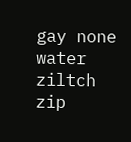gay none water ziltch zip